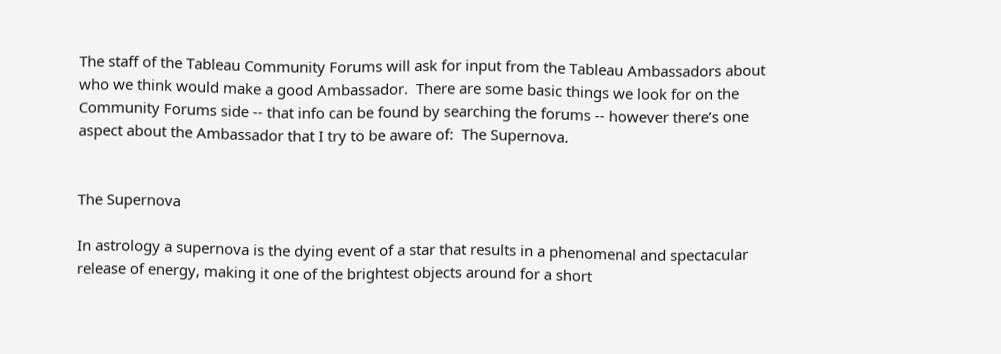The staff of the Tableau Community Forums will ask for input from the Tableau Ambassadors about who we think would make a good Ambassador.  There are some basic things we look for on the Community Forums side -- that info can be found by searching the forums -- however there’s one aspect about the Ambassador that I try to be aware of:  The Supernova.


The Supernova

In astrology a supernova is the dying event of a star that results in a phenomenal and spectacular release of energy, making it one of the brightest objects around for a short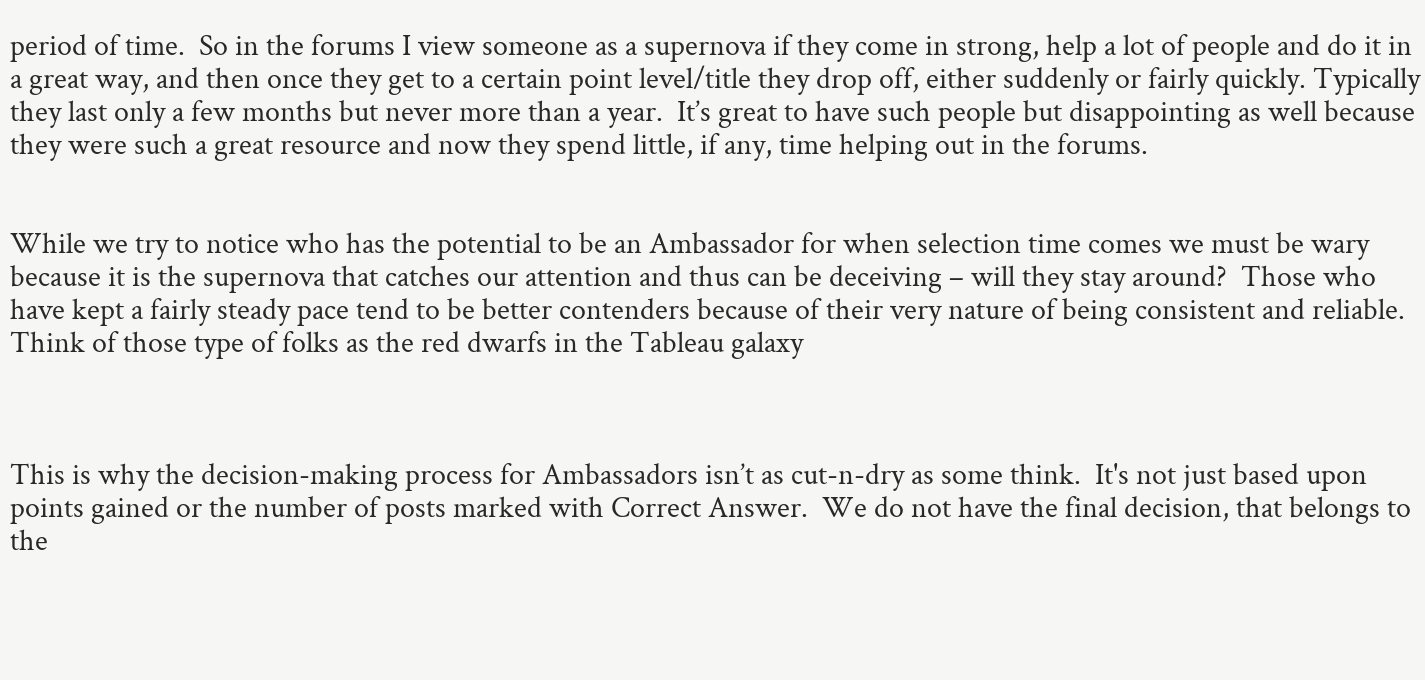period of time.  So in the forums I view someone as a supernova if they come in strong, help a lot of people and do it in a great way, and then once they get to a certain point level/title they drop off, either suddenly or fairly quickly. Typically they last only a few months but never more than a year.  It’s great to have such people but disappointing as well because they were such a great resource and now they spend little, if any, time helping out in the forums.


While we try to notice who has the potential to be an Ambassador for when selection time comes we must be wary because it is the supernova that catches our attention and thus can be deceiving – will they stay around?  Those who have kept a fairly steady pace tend to be better contenders because of their very nature of being consistent and reliable.  Think of those type of folks as the red dwarfs in the Tableau galaxy



This is why the decision-making process for Ambassadors isn’t as cut-n-dry as some think.  It's not just based upon points gained or the number of posts marked with Correct Answer.  We do not have the final decision, that belongs to the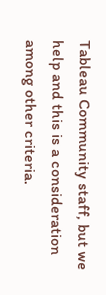Tableau Community staff, but we help and this is a consideration among other criteria.